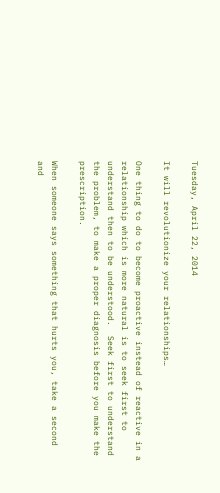Tuesday, April 22, 2014

It will revolutionize your relationships…

One thing to do to become proactive instead of reactive in a relationship which is more natural is to seek first to understand then to be understood.  Seek first to understand the problem, to make a proper diagnosis before you make the prescription.

When someone says something that hurts you, take a second and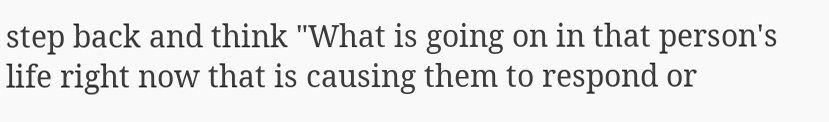step back and think "What is going on in that person's life right now that is causing them to respond or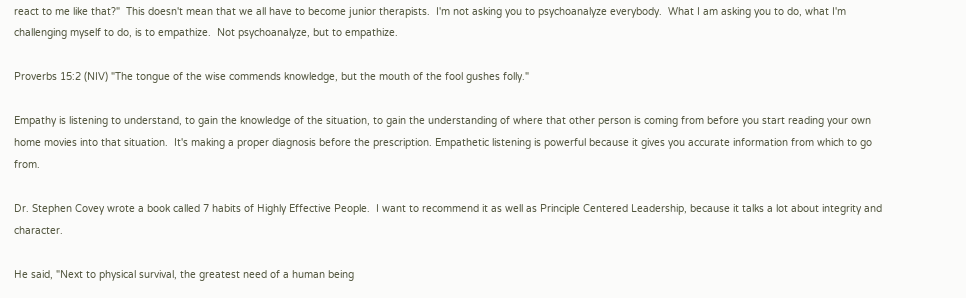react to me like that?"  This doesn't mean that we all have to become junior therapists.  I'm not asking you to psychoanalyze everybody.  What I am asking you to do, what I'm challenging myself to do, is to empathize.  Not psychoanalyze, but to empathize.

Proverbs 15:2 (NIV) "The tongue of the wise commends knowledge, but the mouth of the fool gushes folly."

Empathy is listening to understand, to gain the knowledge of the situation, to gain the understanding of where that other person is coming from before you start reading your own home movies into that situation.  It's making a proper diagnosis before the prescription. Empathetic listening is powerful because it gives you accurate information from which to go from.

Dr. Stephen Covey wrote a book called 7 habits of Highly Effective People.  I want to recommend it as well as Principle Centered Leadership, because it talks a lot about integrity and character.

He said, "Next to physical survival, the greatest need of a human being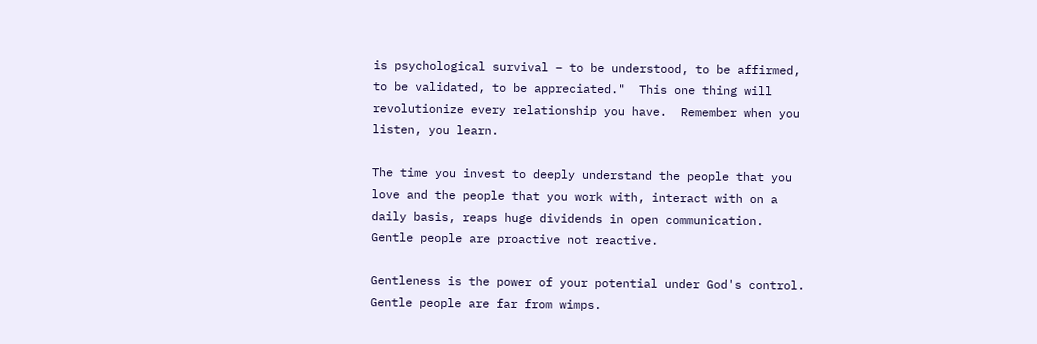is psychological survival – to be understood, to be affirmed, to be validated, to be appreciated."  This one thing will revolutionize every relationship you have.  Remember when you listen, you learn.

The time you invest to deeply understand the people that you love and the people that you work with, interact with on a daily basis, reaps huge dividends in open communication.  Gentle people are proactive not reactive.

Gentleness is the power of your potential under God's control.  Gentle people are far from wimps.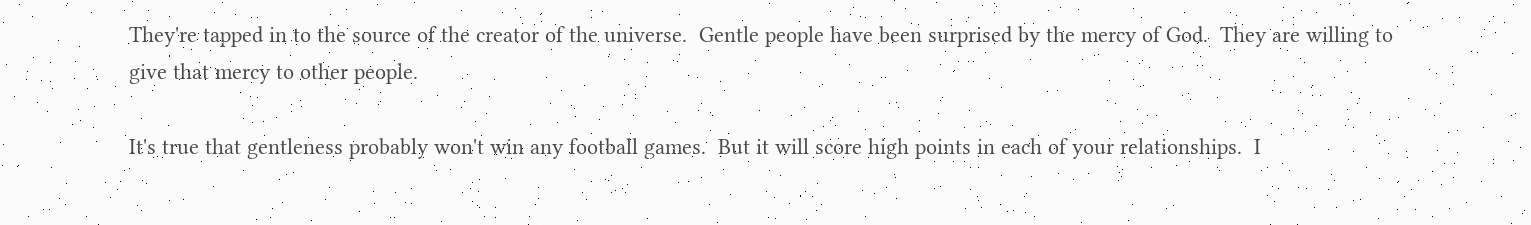They're tapped in to the source of the creator of the universe.  Gentle people have been surprised by the mercy of God.  They are willing to give that mercy to other people.

It's true that gentleness probably won't win any football games.  But it will score high points in each of your relationships.  I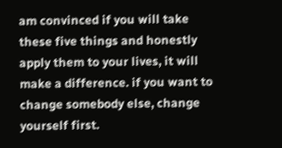am convinced if you will take these five things and honestly apply them to your lives, it will make a difference. if you want to change somebody else, change yourself first.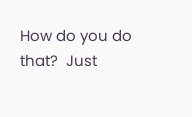How do you do that?  Just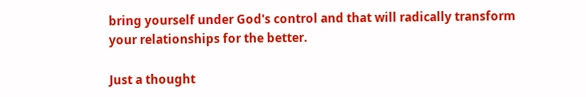bring yourself under God's control and that will radically transform your relationships for the better.

Just a thought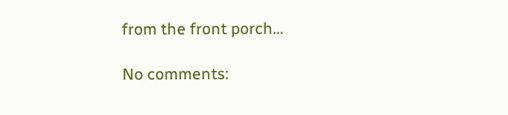from the front porch…

No comments: